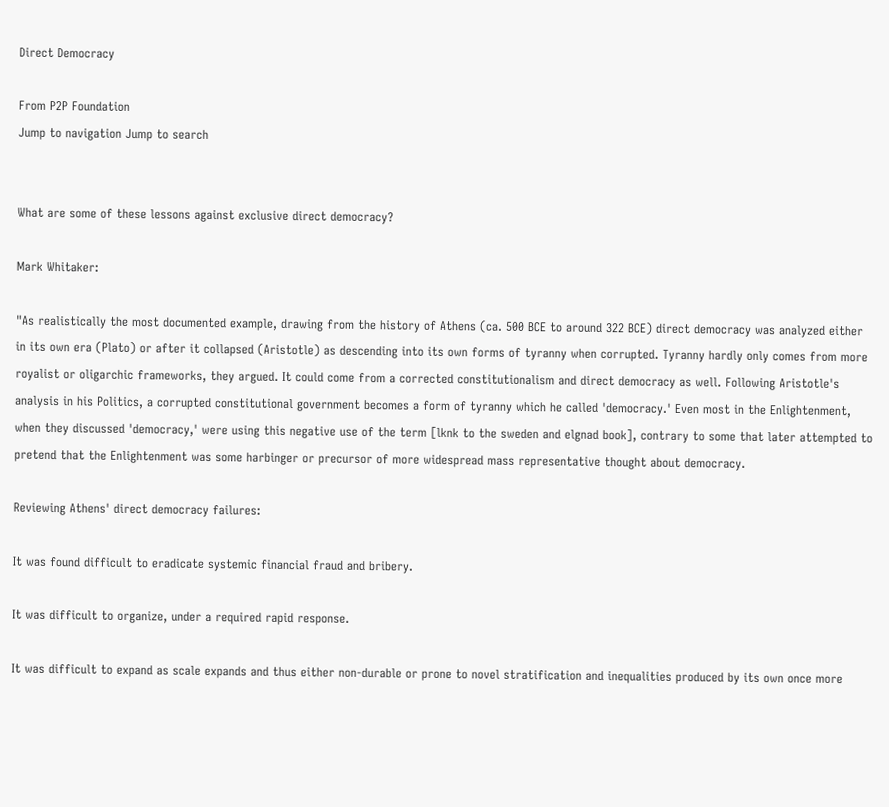Direct Democracy

From P2P Foundation
Jump to navigation Jump to search


What are some of these lessons against exclusive direct democracy?

Mark Whitaker:

"As realistically the most documented example, drawing from the history of Athens (ca. 500 BCE to around 322 BCE) direct democracy was analyzed either in its own era (Plato) or after it collapsed (Aristotle) as descending into its own forms of tyranny when corrupted. Tyranny hardly only comes from more royalist or oligarchic frameworks, they argued. It could come from a corrected constitutionalism and direct democracy as well. Following Aristotle's analysis in his Politics, a corrupted constitutional government becomes a form of tyranny which he called 'democracy.' Even most in the Enlightenment, when they discussed 'democracy,' were using this negative use of the term [lknk to the sweden and elgnad book], contrary to some that later attempted to pretend that the Enlightenment was some harbinger or precursor of more widespread mass representative thought about democracy.

Reviewing Athens' direct democracy failures:

It was found difficult to eradicate systemic financial fraud and bribery.

It was difficult to organize, under a required rapid response.

It was difficult to expand as scale expands and thus either non-durable or prone to novel stratification and inequalities produced by its own once more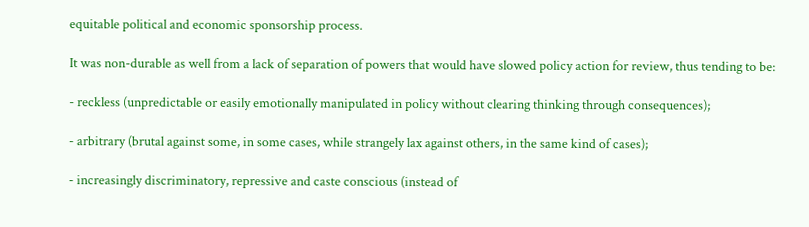equitable political and economic sponsorship process.

It was non-durable as well from a lack of separation of powers that would have slowed policy action for review, thus tending to be:

- reckless (unpredictable or easily emotionally manipulated in policy without clearing thinking through consequences);

- arbitrary (brutal against some, in some cases, while strangely lax against others, in the same kind of cases);

- increasingly discriminatory, repressive and caste conscious (instead of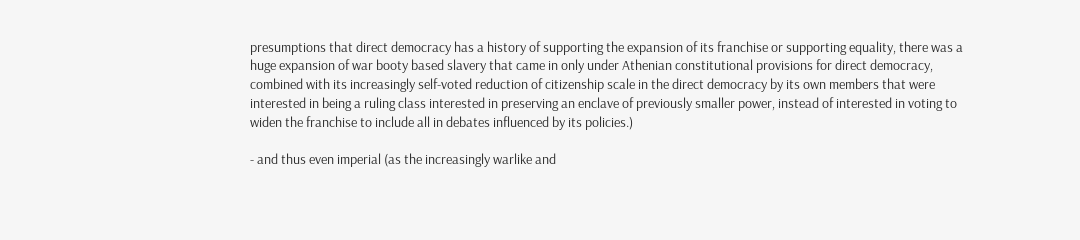presumptions that direct democracy has a history of supporting the expansion of its franchise or supporting equality, there was a huge expansion of war booty based slavery that came in only under Athenian constitutional provisions for direct democracy, combined with its increasingly self-voted reduction of citizenship scale in the direct democracy by its own members that were interested in being a ruling class interested in preserving an enclave of previously smaller power, instead of interested in voting to widen the franchise to include all in debates influenced by its policies.)

- and thus even imperial (as the increasingly warlike and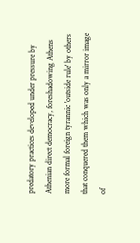predatory practices developed under pressure by Athenian direct democracy, foreshadowing Athens more formal foreign tyrannic 'outside rule' by others that conquered them which was only a mirror image of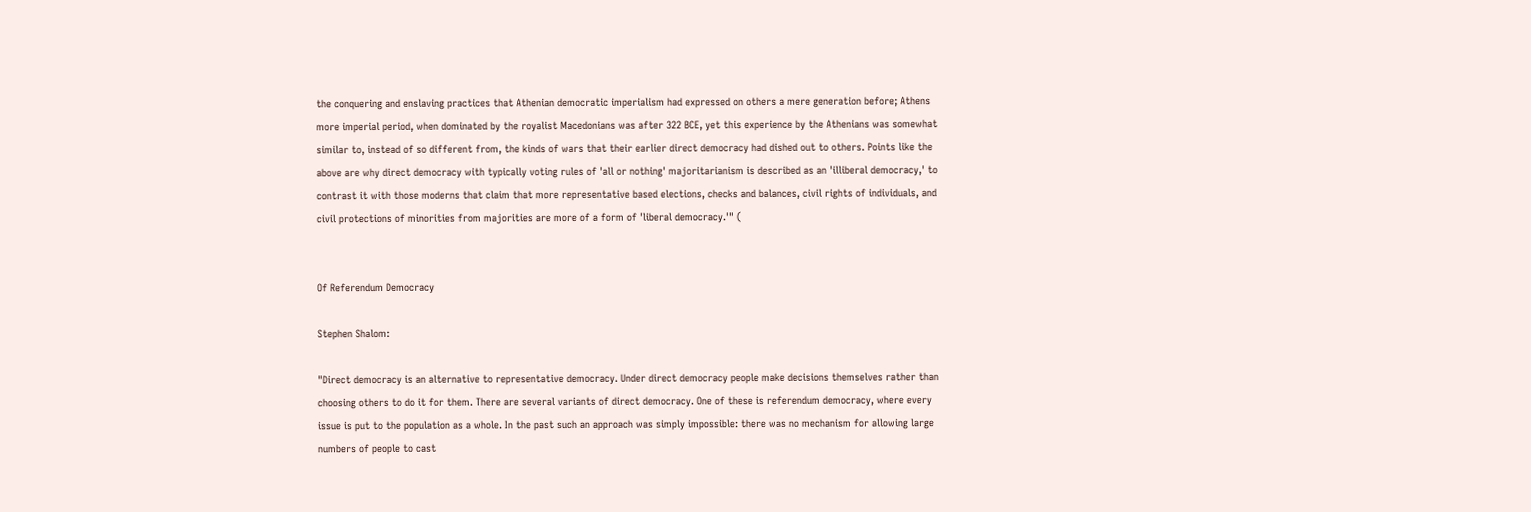the conquering and enslaving practices that Athenian democratic imperialism had expressed on others a mere generation before; Athens more imperial period, when dominated by the royalist Macedonians was after 322 BCE, yet this experience by the Athenians was somewhat similar to, instead of so different from, the kinds of wars that their earlier direct democracy had dished out to others. Points like the above are why direct democracy with typically voting rules of 'all or nothing' majoritarianism is described as an 'illiberal democracy,' to contrast it with those moderns that claim that more representative based elections, checks and balances, civil rights of individuals, and civil protections of minorities from majorities are more of a form of 'liberal democracy.'" (


Of Referendum Democracy

Stephen Shalom:

"Direct democracy is an alternative to representative democracy. Under direct democracy people make decisions themselves rather than choosing others to do it for them. There are several variants of direct democracy. One of these is referendum democracy, where every issue is put to the population as a whole. In the past such an approach was simply impossible: there was no mechanism for allowing large numbers of people to cast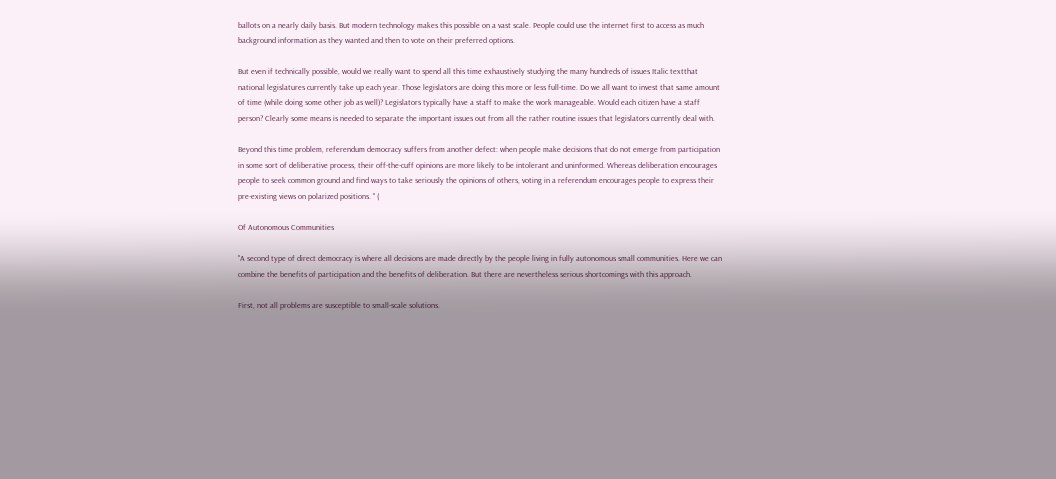ballots on a nearly daily basis. But modern technology makes this possible on a vast scale. People could use the internet first to access as much background information as they wanted and then to vote on their preferred options.

But even if technically possible, would we really want to spend all this time exhaustively studying the many hundreds of issues Italic textthat national legislatures currently take up each year. Those legislators are doing this more or less full-time. Do we all want to invest that same amount of time (while doing some other job as well)? Legislators typically have a staff to make the work manageable. Would each citizen have a staff person? Clearly some means is needed to separate the important issues out from all the rather routine issues that legislators currently deal with.

Beyond this time problem, referendum democracy suffers from another defect: when people make decisions that do not emerge from participation in some sort of deliberative process, their off-the-cuff opinions are more likely to be intolerant and uninformed. Whereas deliberation encourages people to seek common ground and find ways to take seriously the opinions of others, voting in a referendum encourages people to express their pre-existing views on polarized positions. " (

Of Autonomous Communities

"A second type of direct democracy is where all decisions are made directly by the people living in fully autonomous small communities. Here we can combine the benefits of participation and the benefits of deliberation. But there are nevertheless serious shortcomings with this approach.

First, not all problems are susceptible to small-scale solutions.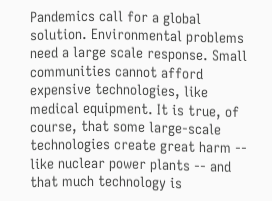Pandemics call for a global solution. Environmental problems need a large scale response. Small communities cannot afford expensive technologies, like medical equipment. It is true, of course, that some large-scale technologies create great harm -- like nuclear power plants -- and that much technology is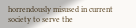horrendously misused in current society to serve the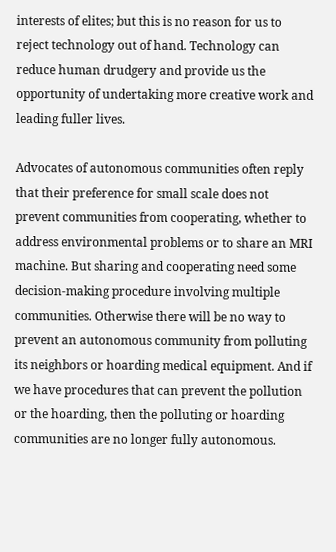interests of elites; but this is no reason for us to reject technology out of hand. Technology can reduce human drudgery and provide us the opportunity of undertaking more creative work and leading fuller lives.

Advocates of autonomous communities often reply that their preference for small scale does not prevent communities from cooperating, whether to address environmental problems or to share an MRI machine. But sharing and cooperating need some decision-making procedure involving multiple communities. Otherwise there will be no way to prevent an autonomous community from polluting its neighbors or hoarding medical equipment. And if we have procedures that can prevent the pollution or the hoarding, then the polluting or hoarding communities are no longer fully autonomous.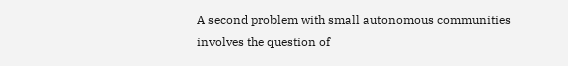A second problem with small autonomous communities involves the question of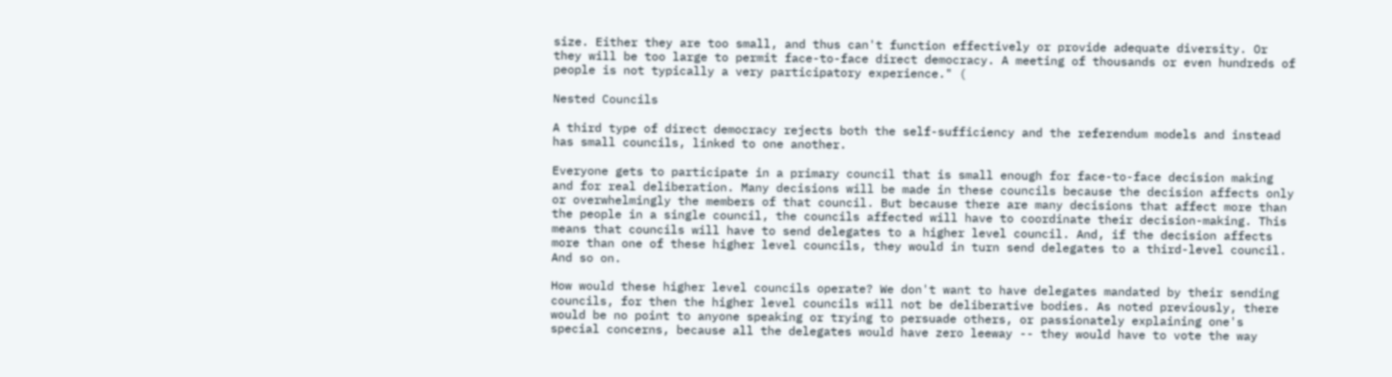size. Either they are too small, and thus can't function effectively or provide adequate diversity. Or they will be too large to permit face-to-face direct democracy. A meeting of thousands or even hundreds of people is not typically a very participatory experience." (

Nested Councils

A third type of direct democracy rejects both the self-sufficiency and the referendum models and instead has small councils, linked to one another.

Everyone gets to participate in a primary council that is small enough for face-to-face decision making and for real deliberation. Many decisions will be made in these councils because the decision affects only or overwhelmingly the members of that council. But because there are many decisions that affect more than the people in a single council, the councils affected will have to coordinate their decision-making. This means that councils will have to send delegates to a higher level council. And, if the decision affects more than one of these higher level councils, they would in turn send delegates to a third-level council. And so on.

How would these higher level councils operate? We don't want to have delegates mandated by their sending councils, for then the higher level councils will not be deliberative bodies. As noted previously, there would be no point to anyone speaking or trying to persuade others, or passionately explaining one's special concerns, because all the delegates would have zero leeway -- they would have to vote the way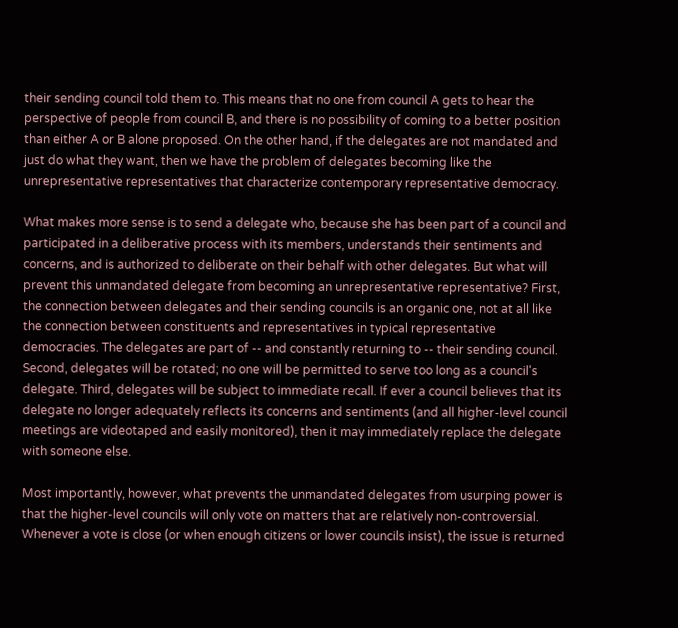their sending council told them to. This means that no one from council A gets to hear the perspective of people from council B, and there is no possibility of coming to a better position than either A or B alone proposed. On the other hand, if the delegates are not mandated and just do what they want, then we have the problem of delegates becoming like the unrepresentative representatives that characterize contemporary representative democracy.

What makes more sense is to send a delegate who, because she has been part of a council and participated in a deliberative process with its members, understands their sentiments and concerns, and is authorized to deliberate on their behalf with other delegates. But what will prevent this unmandated delegate from becoming an unrepresentative representative? First, the connection between delegates and their sending councils is an organic one, not at all like the connection between constituents and representatives in typical representative democracies. The delegates are part of -- and constantly returning to -- their sending council. Second, delegates will be rotated; no one will be permitted to serve too long as a council's delegate. Third, delegates will be subject to immediate recall. If ever a council believes that its delegate no longer adequately reflects its concerns and sentiments (and all higher-level council meetings are videotaped and easily monitored), then it may immediately replace the delegate with someone else.

Most importantly, however, what prevents the unmandated delegates from usurping power is that the higher-level councils will only vote on matters that are relatively non-controversial. Whenever a vote is close (or when enough citizens or lower councils insist), the issue is returned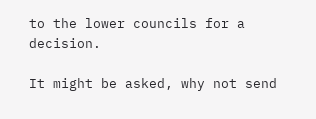to the lower councils for a decision.

It might be asked, why not send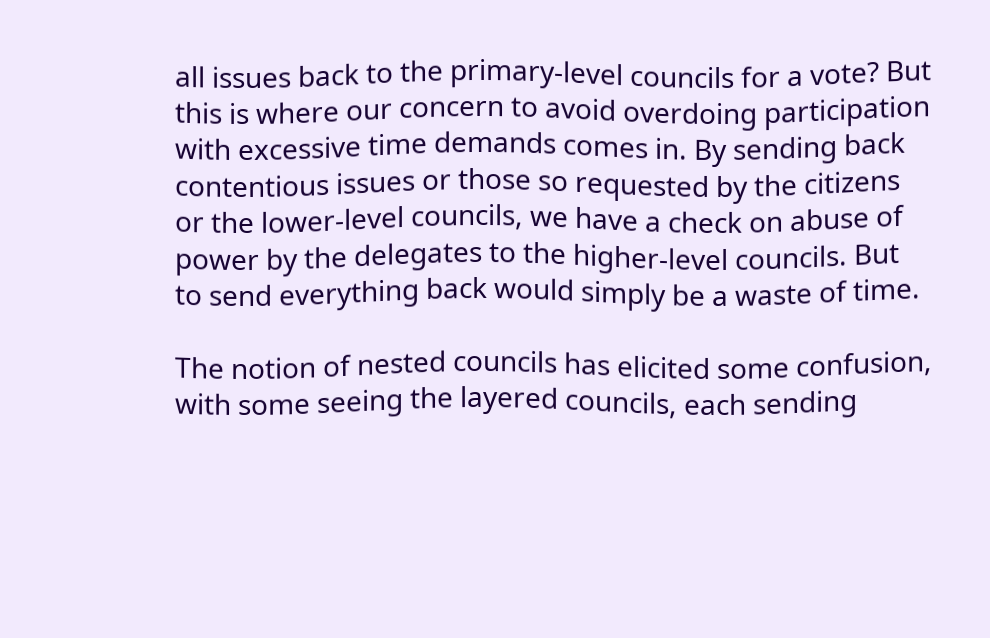all issues back to the primary-level councils for a vote? But this is where our concern to avoid overdoing participation with excessive time demands comes in. By sending back contentious issues or those so requested by the citizens or the lower-level councils, we have a check on abuse of power by the delegates to the higher-level councils. But to send everything back would simply be a waste of time.

The notion of nested councils has elicited some confusion, with some seeing the layered councils, each sending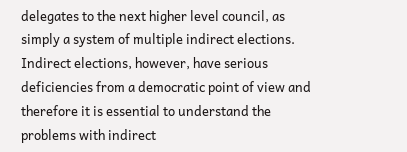delegates to the next higher level council, as simply a system of multiple indirect elections. Indirect elections, however, have serious deficiencies from a democratic point of view and therefore it is essential to understand the problems with indirect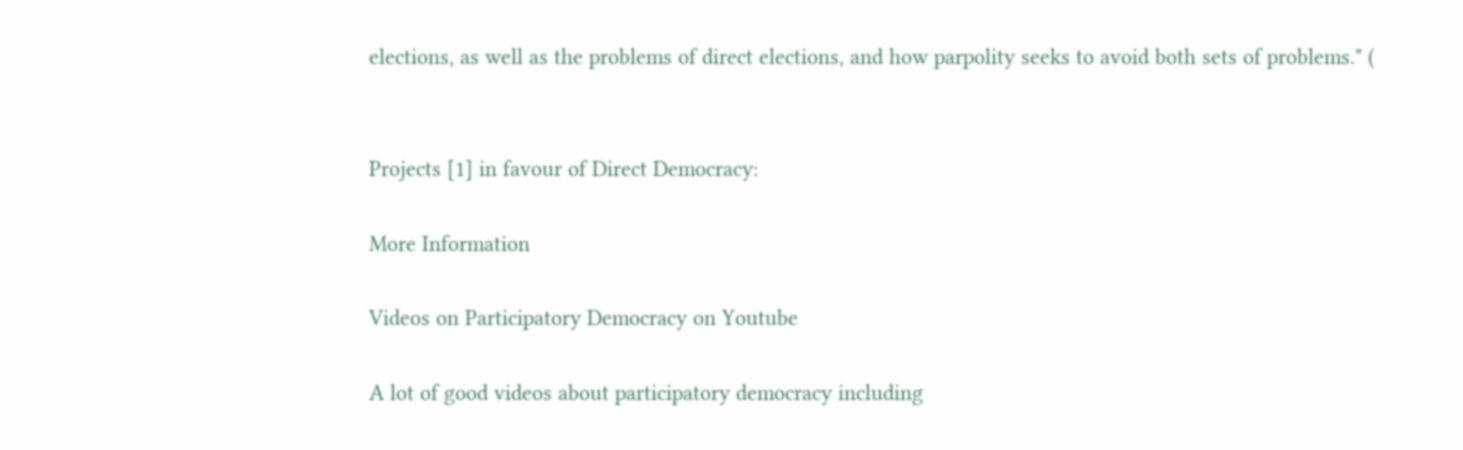elections, as well as the problems of direct elections, and how parpolity seeks to avoid both sets of problems." (


Projects [1] in favour of Direct Democracy:

More Information

Videos on Participatory Democracy on Youtube

A lot of good videos about participatory democracy including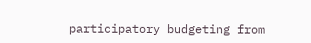participatory budgeting from